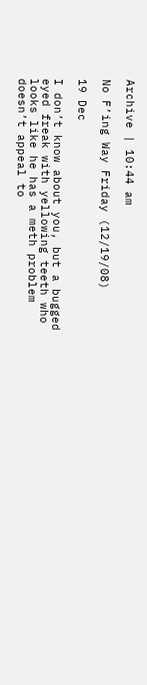Archive | 10:44 am

No F’ing Way Friday (12/19/08)

19 Dec

I don’t know about you, but a bugged eyed freak with yellowing teeth who looks like he has a meth problem doesn’t appeal to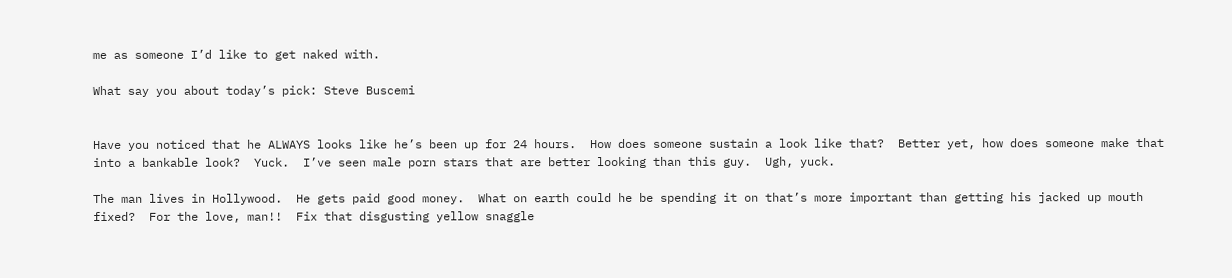me as someone I’d like to get naked with.

What say you about today’s pick: Steve Buscemi


Have you noticed that he ALWAYS looks like he’s been up for 24 hours.  How does someone sustain a look like that?  Better yet, how does someone make that into a bankable look?  Yuck.  I’ve seen male porn stars that are better looking than this guy.  Ugh, yuck.

The man lives in Hollywood.  He gets paid good money.  What on earth could he be spending it on that’s more important than getting his jacked up mouth fixed?  For the love, man!!  Fix that disgusting yellow snaggle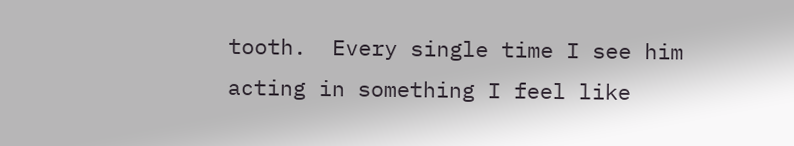tooth.  Every single time I see him acting in something I feel like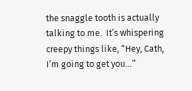the snaggle tooth is actually talking to me.  It’s whispering creepy things like, “Hey, Cath, I’m going to get you…”